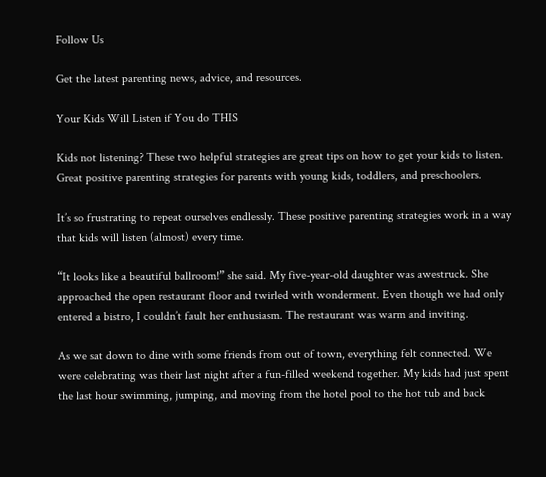Follow Us

Get the latest parenting news, advice, and resources.

Your Kids Will Listen if You do THIS

Kids not listening? These two helpful strategies are great tips on how to get your kids to listen. Great positive parenting strategies for parents with young kids, toddlers, and preschoolers.

It’s so frustrating to repeat ourselves endlessly. These positive parenting strategies work in a way that kids will listen (almost) every time.

“It looks like a beautiful ballroom!” she said. My five-year-old daughter was awestruck. She approached the open restaurant floor and twirled with wonderment. Even though we had only entered a bistro, I couldn’t fault her enthusiasm. The restaurant was warm and inviting.

As we sat down to dine with some friends from out of town, everything felt connected. We were celebrating was their last night after a fun-filled weekend together. My kids had just spent the last hour swimming, jumping, and moving from the hotel pool to the hot tub and back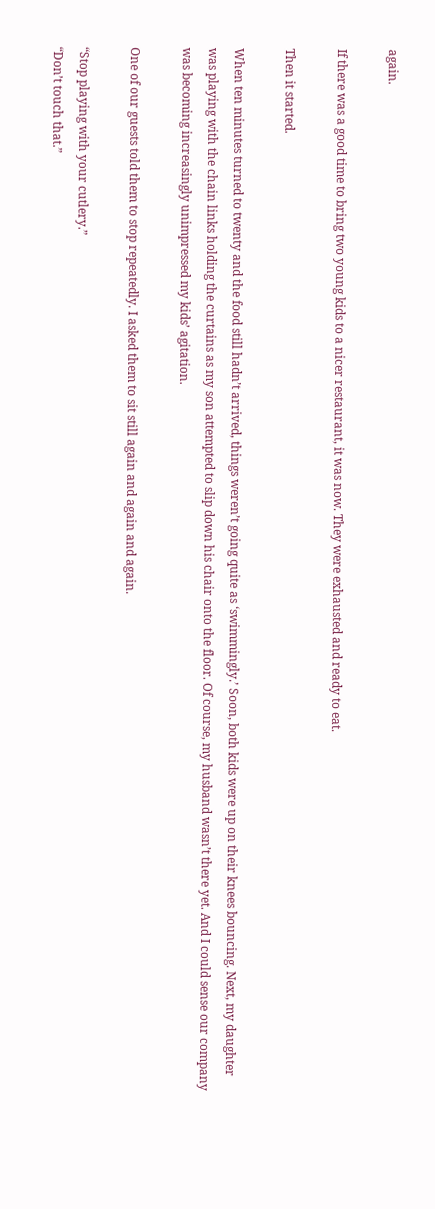again.

If there was a good time to bring two young kids to a nicer restaurant, it was now. They were exhausted and ready to eat.

Then it started.

When ten minutes turned to twenty and the food still hadn’t arrived, things weren’t going quite as ‘swimmingly.’ Soon, both kids were up on their knees bouncing. Next, my daughter was playing with the chain links holding the curtains as my son attempted to slip down his chair onto the floor. Of course, my husband wasn’t there yet. And I could sense our company was becoming increasingly unimpressed my kids’ agitation.

One of our guests told them to stop repeatedly. I asked them to sit still again and again and again.

“Stop playing with your cutlery.”
“Don’t touch that.”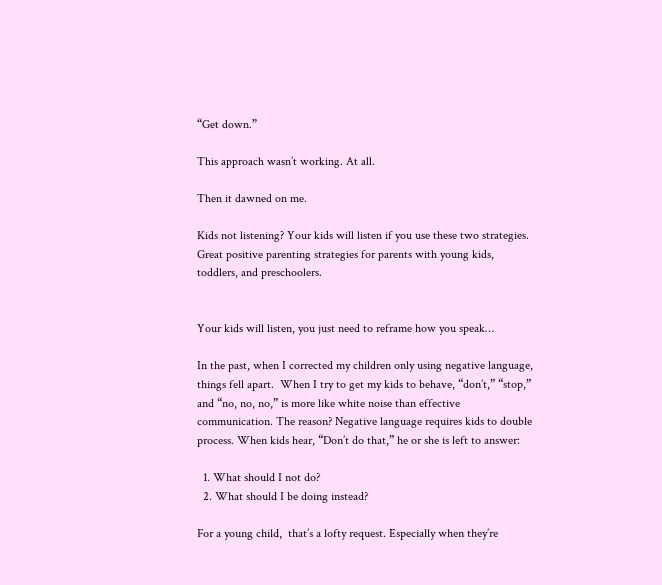“Get down.”

This approach wasn’t working. At all.

Then it dawned on me.

Kids not listening? Your kids will listen if you use these two strategies. Great positive parenting strategies for parents with young kids, toddlers, and preschoolers.


Your kids will listen, you just need to reframe how you speak…

In the past, when I corrected my children only using negative language, things fell apart.  When I try to get my kids to behave, “don’t,” “stop,” and “no, no, no,” is more like white noise than effective communication. The reason? Negative language requires kids to double process. When kids hear, “Don’t do that,” he or she is left to answer:

  1. What should I not do?
  2. What should I be doing instead?

For a young child,  that’s a lofty request. Especially when they’re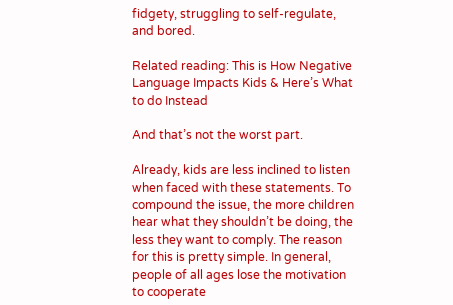fidgety, struggling to self-regulate, and bored.

Related reading: This is How Negative Language Impacts Kids & Here’s What to do Instead

And that’s not the worst part.

Already, kids are less inclined to listen when faced with these statements. To compound the issue, the more children hear what they shouldn’t be doing, the less they want to comply. The reason for this is pretty simple. In general, people of all ages lose the motivation to cooperate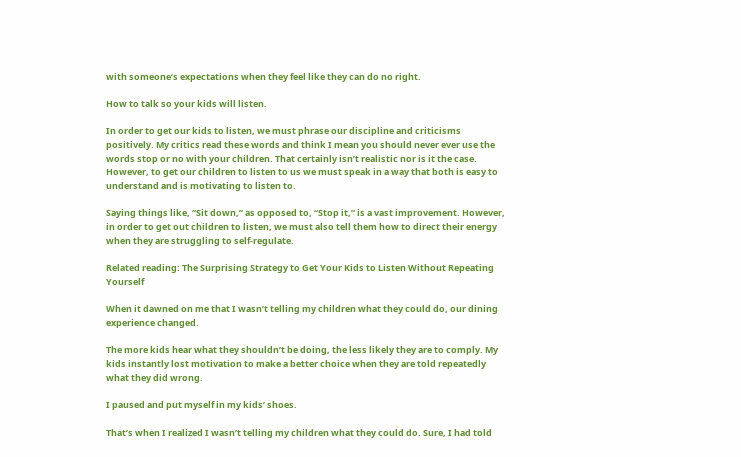with someone’s expectations when they feel like they can do no right.

How to talk so your kids will listen.

In order to get our kids to listen, we must phrase our discipline and criticisms positively. My critics read these words and think I mean you should never ever use the words stop or no with your children. That certainly isn’t realistic nor is it the case. However, to get our children to listen to us we must speak in a way that both is easy to understand and is motivating to listen to.

Saying things like, “Sit down,” as opposed to, “Stop it,” is a vast improvement. However, in order to get out children to listen, we must also tell them how to direct their energy when they are struggling to self-regulate.

Related reading: The Surprising Strategy to Get Your Kids to Listen Without Repeating Yourself

When it dawned on me that I wasn’t telling my children what they could do, our dining experience changed.

The more kids hear what they shouldn’t be doing, the less likely they are to comply. My kids instantly lost motivation to make a better choice when they are told repeatedly what they did wrong.

I paused and put myself in my kids’ shoes.

That’s when I realized I wasn’t telling my children what they could do. Sure, I had told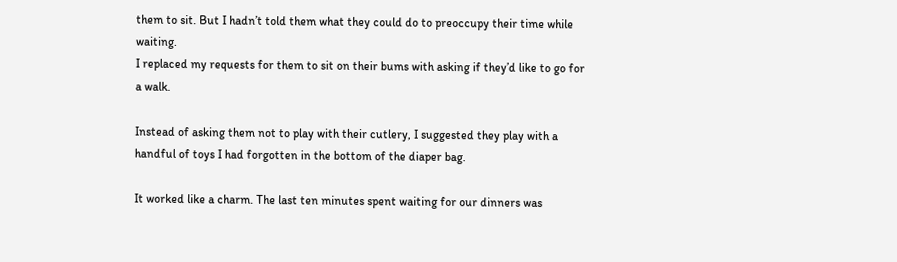them to sit. But I hadn’t told them what they could do to preoccupy their time while waiting.
I replaced my requests for them to sit on their bums with asking if they’d like to go for a walk.

Instead of asking them not to play with their cutlery, I suggested they play with a handful of toys I had forgotten in the bottom of the diaper bag.

It worked like a charm. The last ten minutes spent waiting for our dinners was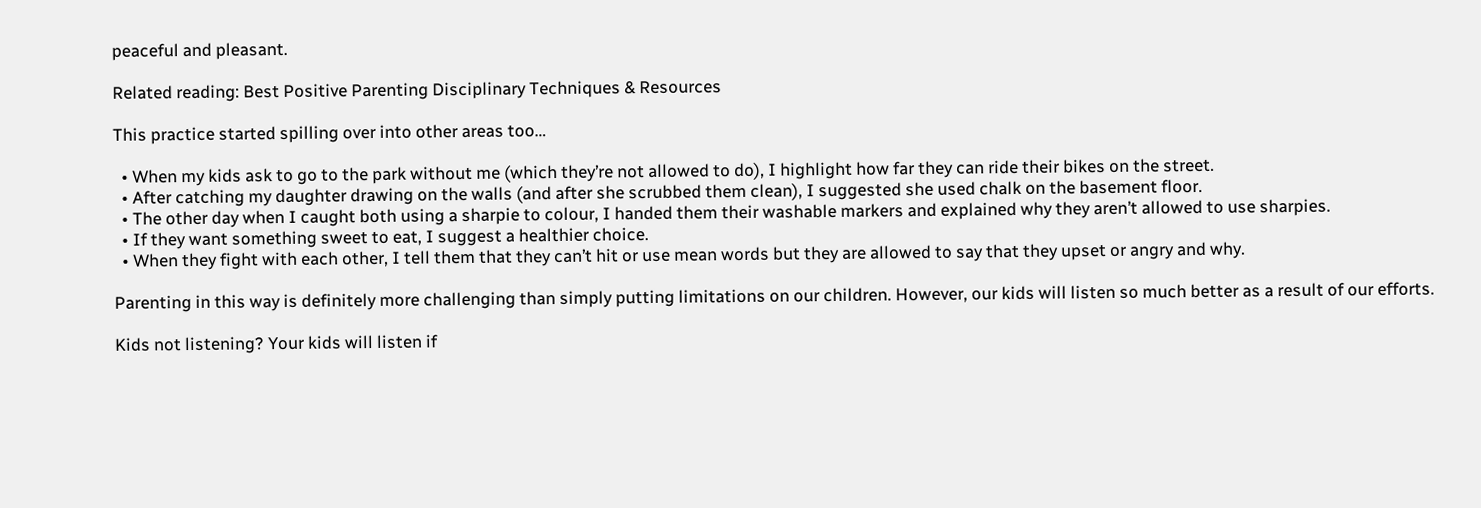peaceful and pleasant.

Related reading: Best Positive Parenting Disciplinary Techniques & Resources

This practice started spilling over into other areas too…

  • When my kids ask to go to the park without me (which they’re not allowed to do), I highlight how far they can ride their bikes on the street.
  • After catching my daughter drawing on the walls (and after she scrubbed them clean), I suggested she used chalk on the basement floor.
  • The other day when I caught both using a sharpie to colour, I handed them their washable markers and explained why they aren’t allowed to use sharpies.
  • If they want something sweet to eat, I suggest a healthier choice.
  • When they fight with each other, I tell them that they can’t hit or use mean words but they are allowed to say that they upset or angry and why.

Parenting in this way is definitely more challenging than simply putting limitations on our children. However, our kids will listen so much better as a result of our efforts.

Kids not listening? Your kids will listen if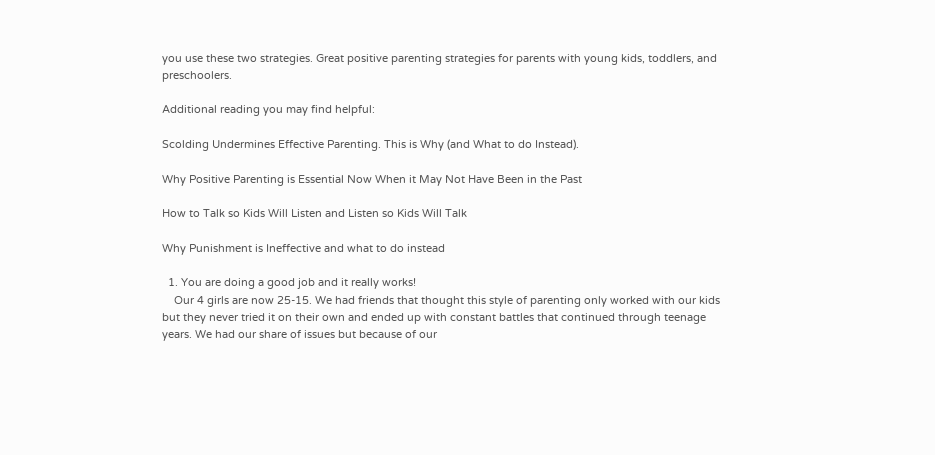you use these two strategies. Great positive parenting strategies for parents with young kids, toddlers, and preschoolers.

Additional reading you may find helpful:

Scolding Undermines Effective Parenting. This is Why (and What to do Instead).

Why Positive Parenting is Essential Now When it May Not Have Been in the Past

How to Talk so Kids Will Listen and Listen so Kids Will Talk

Why Punishment is Ineffective and what to do instead

  1. You are doing a good job and it really works!
    Our 4 girls are now 25-15. We had friends that thought this style of parenting only worked with our kids but they never tried it on their own and ended up with constant battles that continued through teenage years. We had our share of issues but because of our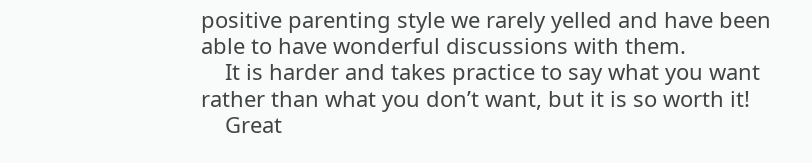positive parenting style we rarely yelled and have been able to have wonderful discussions with them.
    It is harder and takes practice to say what you want rather than what you don’t want, but it is so worth it!
    Great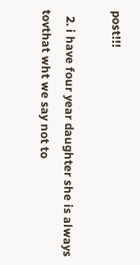post!!!

  2. i have four year daughter she is always tovthat wht we say not to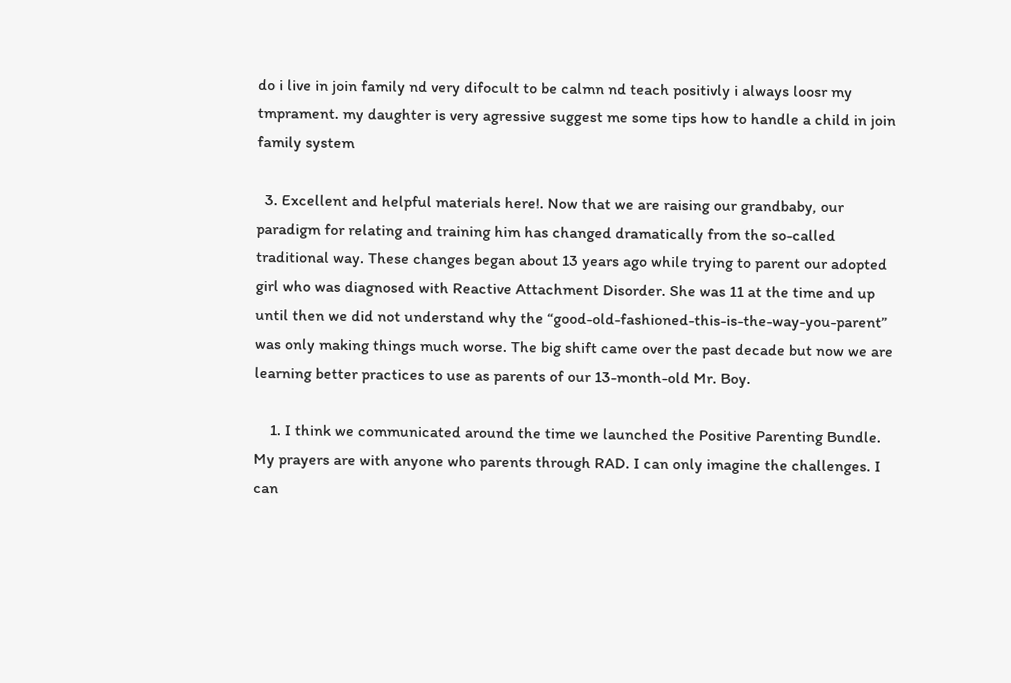do i live in join family nd very difocult to be calmn nd teach positivly i always loosr my tmprament. my daughter is very agressive suggest me some tips how to handle a child in join family system

  3. Excellent and helpful materials here!. Now that we are raising our grandbaby, our paradigm for relating and training him has changed dramatically from the so-called traditional way. These changes began about 13 years ago while trying to parent our adopted girl who was diagnosed with Reactive Attachment Disorder. She was 11 at the time and up until then we did not understand why the “good-old-fashioned-this-is-the-way-you-parent” was only making things much worse. The big shift came over the past decade but now we are learning better practices to use as parents of our 13-month-old Mr. Boy.

    1. I think we communicated around the time we launched the Positive Parenting Bundle. My prayers are with anyone who parents through RAD. I can only imagine the challenges. I can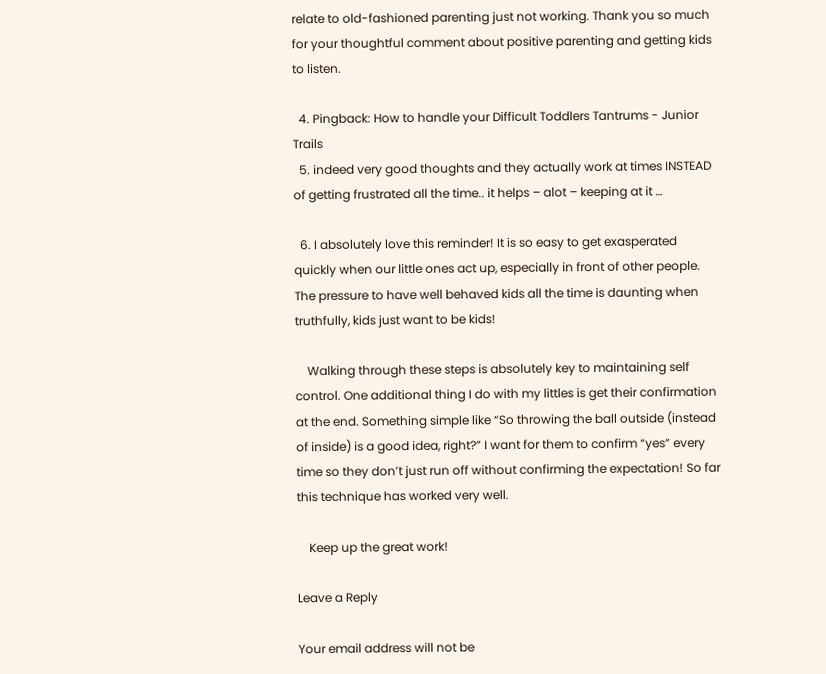relate to old-fashioned parenting just not working. Thank you so much for your thoughtful comment about positive parenting and getting kids to listen.

  4. Pingback: How to handle your Difficult Toddlers Tantrums - Junior Trails
  5. indeed very good thoughts and they actually work at times INSTEAD of getting frustrated all the time.. it helps – alot – keeping at it …

  6. I absolutely love this reminder! It is so easy to get exasperated quickly when our little ones act up, especially in front of other people. The pressure to have well behaved kids all the time is daunting when truthfully, kids just want to be kids!

    Walking through these steps is absolutely key to maintaining self control. One additional thing I do with my littles is get their confirmation at the end. Something simple like “So throwing the ball outside (instead of inside) is a good idea, right?” I want for them to confirm “yes” every time so they don’t just run off without confirming the expectation! So far this technique has worked very well.

    Keep up the great work!

Leave a Reply

Your email address will not be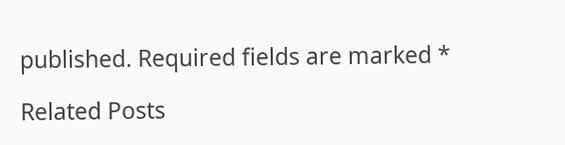published. Required fields are marked *

Related Posts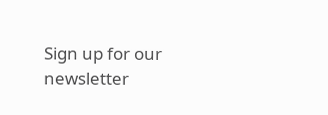Sign up for our newsletter